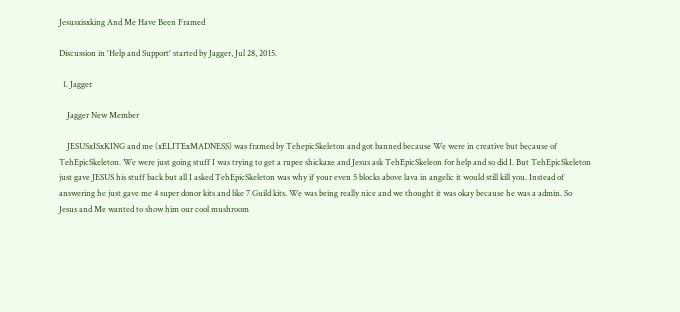Jesusxisxking And Me Have Been Framed

Discussion in 'Help and Support' started by Jagger, Jul 28, 2015.

  1. Jagger

    Jagger New Member

    JESUSxISxKING and me (xELITExMADNESS) was framed by TehepicSkeleton and got banned because We were in creative but because of TehEpicSkeleton. We were just going stuff I was trying to get a rupee shickaxe and Jesus ask TehEpicSkeleon for help and so did I. But TehEpicSkeleton just gave JESUS his stuff back but all I asked TehEpicSkeleton was why if your even 5 blocks above lava in angelic it would still kill you. Instead of answering he just gave me 4 super donor kits and like 7 Guild kits. We was being really nice and we thought it was okay because he was a admin. So Jesus and Me wanted to show him our cool mushroom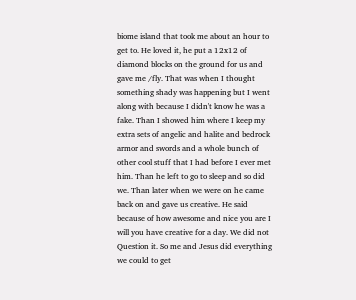biome island that took me about an hour to get to. He loved it, he put a 12x12 of diamond blocks on the ground for us and gave me /fly. That was when I thought something shady was happening but I went along with because I didn't know he was a fake. Than I showed him where I keep my extra sets of angelic and halite and bedrock armor and swords and a whole bunch of other cool stuff that I had before I ever met him. Than he left to go to sleep and so did we. Than later when we were on he came back on and gave us creative. He said because of how awesome and nice you are I will you have creative for a day. We did not Question it. So me and Jesus did everything we could to get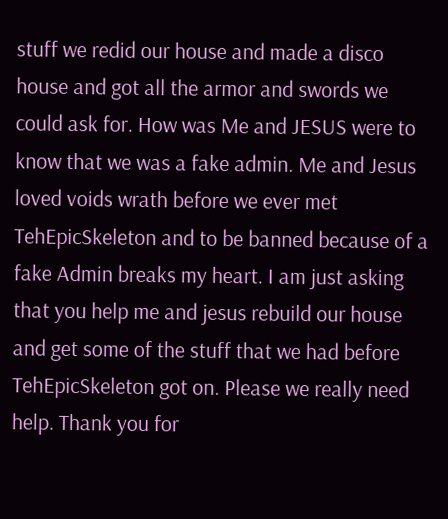stuff we redid our house and made a disco house and got all the armor and swords we could ask for. How was Me and JESUS were to know that we was a fake admin. Me and Jesus loved voids wrath before we ever met TehEpicSkeleton and to be banned because of a fake Admin breaks my heart. I am just asking that you help me and jesus rebuild our house and get some of the stuff that we had before TehEpicSkeleton got on. Please we really need help. Thank you for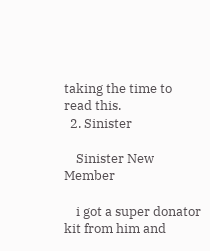taking the time to read this.
  2. Sinister

    Sinister New Member

    i got a super donator kit from him and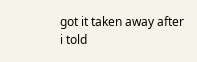got it taken away after i told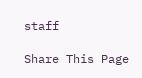staff

Share This Page